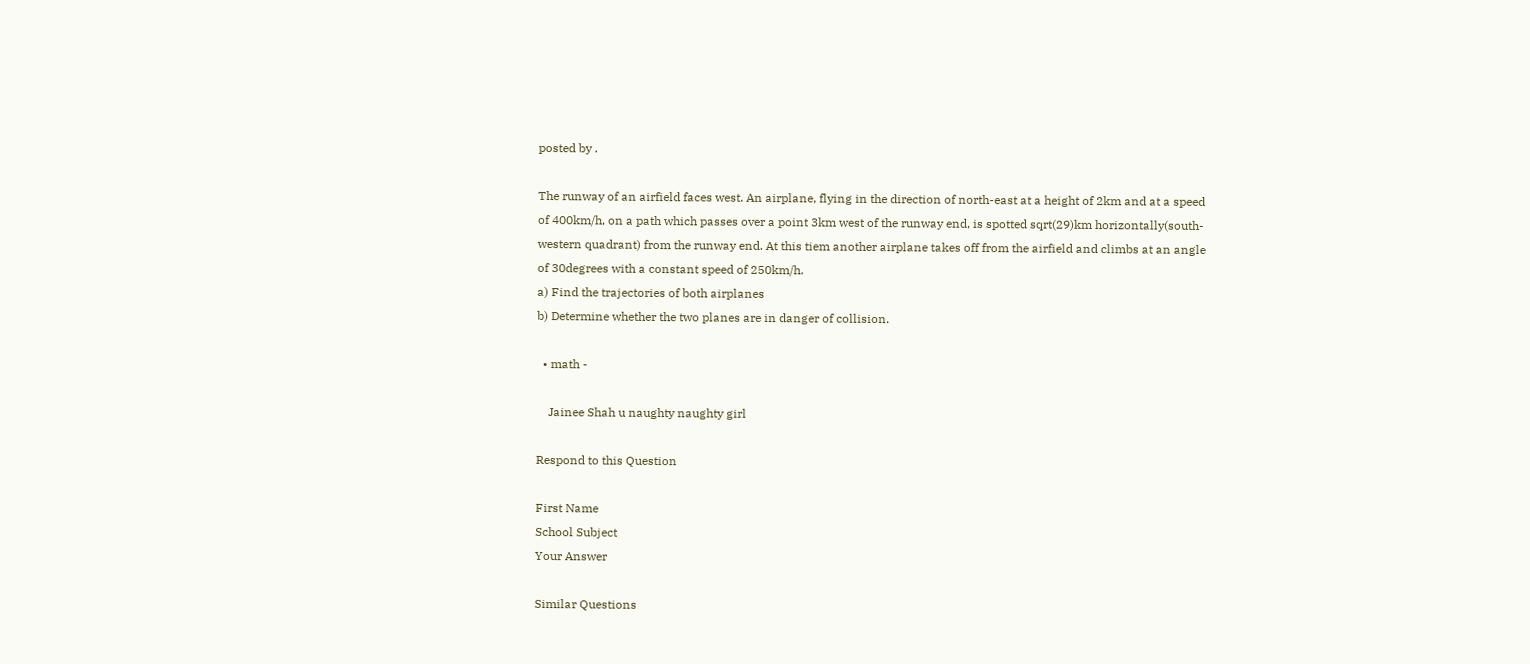posted by .

The runway of an airfield faces west. An airplane, flying in the direction of north-east at a height of 2km and at a speed of 400km/h, on a path which passes over a point 3km west of the runway end, is spotted sqrt(29)km horizontally(south-western quadrant) from the runway end. At this tiem another airplane takes off from the airfield and climbs at an angle of 30degrees with a constant speed of 250km/h.
a) Find the trajectories of both airplanes
b) Determine whether the two planes are in danger of collision.

  • math -

    Jainee Shah u naughty naughty girl

Respond to this Question

First Name
School Subject
Your Answer

Similar Questions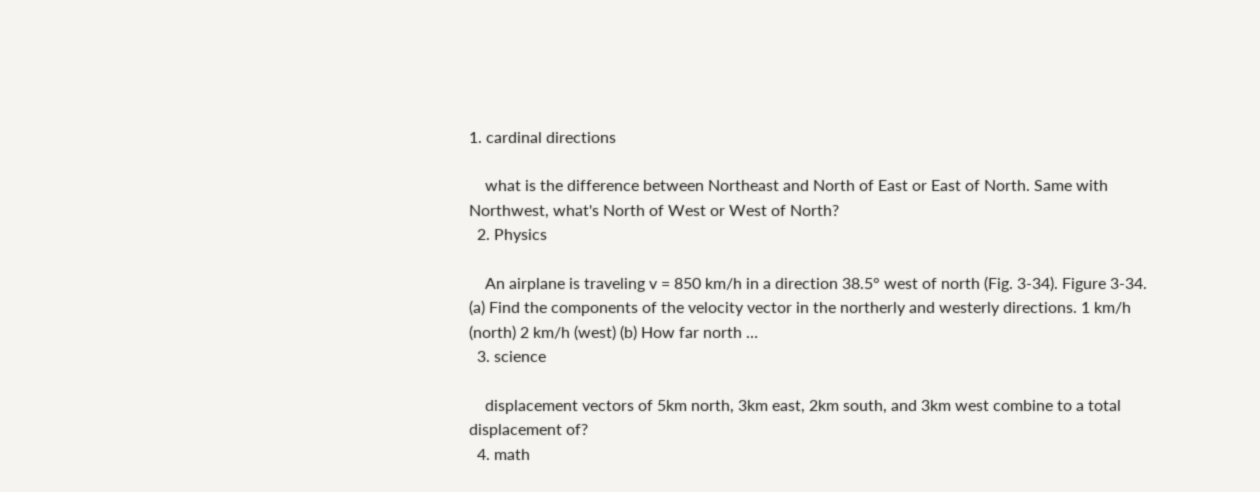1. cardinal directions

    what is the difference between Northeast and North of East or East of North. Same with Northwest, what's North of West or West of North?
  2. Physics

    An airplane is traveling v = 850 km/h in a direction 38.5° west of north (Fig. 3-34). Figure 3-34. (a) Find the components of the velocity vector in the northerly and westerly directions. 1 km/h (north) 2 km/h (west) (b) How far north …
  3. science

    displacement vectors of 5km north, 3km east, 2km south, and 3km west combine to a total displacement of?
  4. math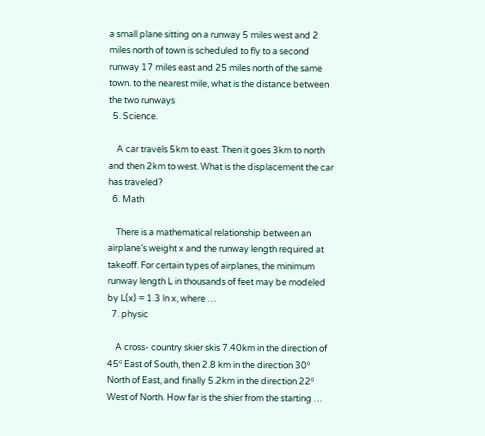a small plane sitting on a runway 5 miles west and 2 miles north of town is scheduled to fly to a second runway 17 miles east and 25 miles north of the same town. to the nearest mile, what is the distance between the two runways
  5. Science.

    A car travels 5km to east. Then it goes 3km to north and then 2km to west. What is the displacement the car has traveled?
  6. Math

    There is a mathematical relationship between an airplane’s weight x and the runway length required at takeoff. For certain types of airplanes, the minimum runway length L in thousands of feet may be modeled by L(x) = 1.3 ln x, where …
  7. physic

    A cross- country skier skis 7.40km in the direction of 45⁰ East of South, then 2.8 km in the direction 30⁰ North of East, and finally 5.2km in the direction 22⁰ West of North. How far is the shier from the starting …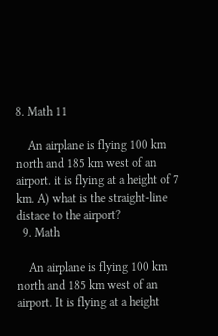8. Math 11

    An airplane is flying 100 km north and 185 km west of an airport. it is flying at a height of 7 km. A) what is the straight-line distace to the airport?
  9. Math

    An airplane is flying 100 km north and 185 km west of an airport. It is flying at a height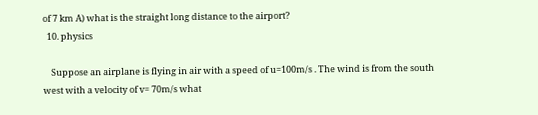of 7 km A) what is the straight long distance to the airport?
  10. physics

    Suppose an airplane is flying in air with a speed of u=100m/s . The wind is from the south west with a velocity of v= 70m/s what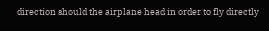direction should the airplane head in order to fly directly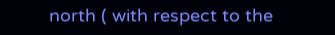north ( with respect to the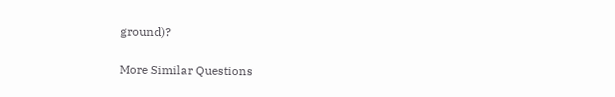ground)?

More Similar Questions